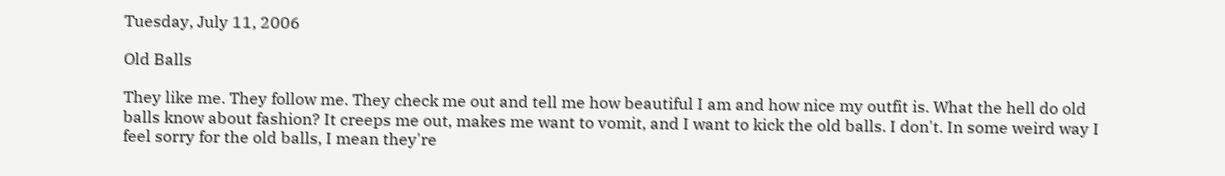Tuesday, July 11, 2006

Old Balls

They like me. They follow me. They check me out and tell me how beautiful I am and how nice my outfit is. What the hell do old balls know about fashion? It creeps me out, makes me want to vomit, and I want to kick the old balls. I don't. In some weird way I feel sorry for the old balls, I mean they're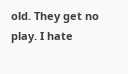old. They get no play. I hate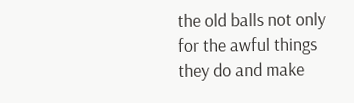the old balls not only for the awful things they do and make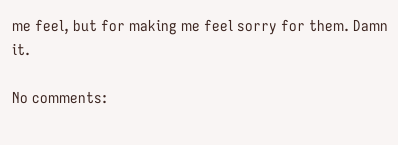me feel, but for making me feel sorry for them. Damn it.

No comments: